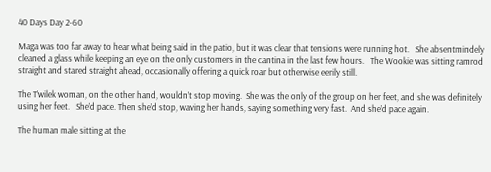40 Days Day 2-60

Maga was too far away to hear what being said in the patio, but it was clear that tensions were running hot.   She absentmindely cleaned a glass while keeping an eye on the only customers in the cantina in the last few hours.   The Wookie was sitting ramrod straight and stared straight ahead, occasionally offering a quick roar but otherwise eerily still.

The T’wilek woman, on the other hand, wouldn’t stop moving.  She was the only of the group on her feet, and she was definitely using her feet.   She’d pace. Then she’d stop, waving her hands, saying something very fast.  And she’d pace again.

The human male sitting at the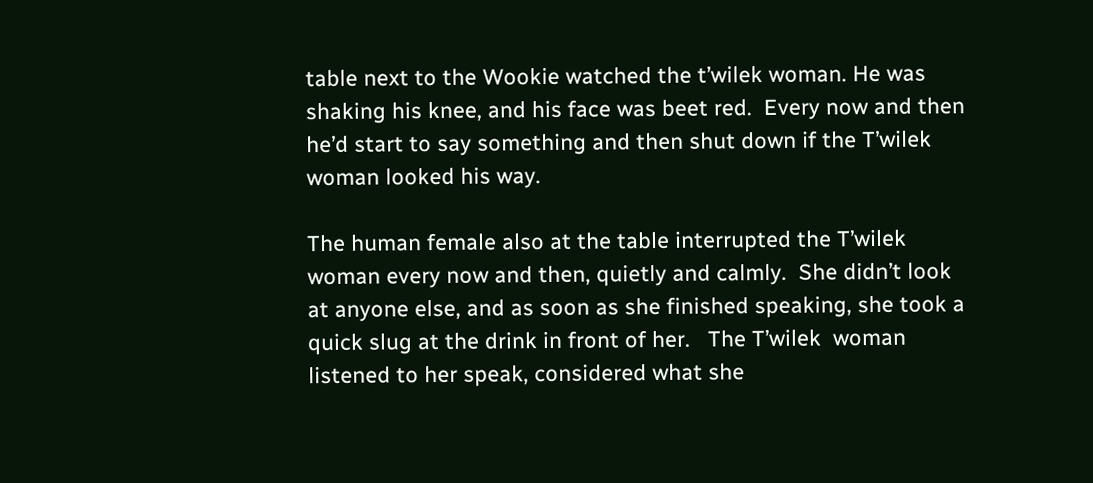table next to the Wookie watched the t’wilek woman. He was shaking his knee, and his face was beet red.  Every now and then he’d start to say something and then shut down if the T’wilek woman looked his way.

The human female also at the table interrupted the T’wilek woman every now and then, quietly and calmly.  She didn’t look at anyone else, and as soon as she finished speaking, she took a quick slug at the drink in front of her.   The T’wilek  woman listened to her speak, considered what she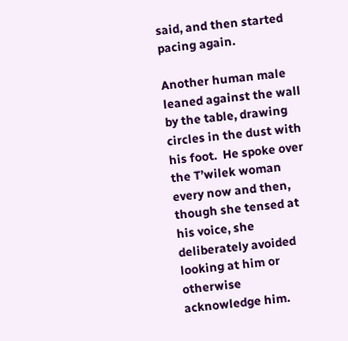said, and then started pacing again.

Another human male leaned against the wall by the table, drawing circles in the dust with his foot.  He spoke over the T’wilek woman every now and then, though she tensed at his voice, she deliberately avoided looking at him or otherwise acknowledge him.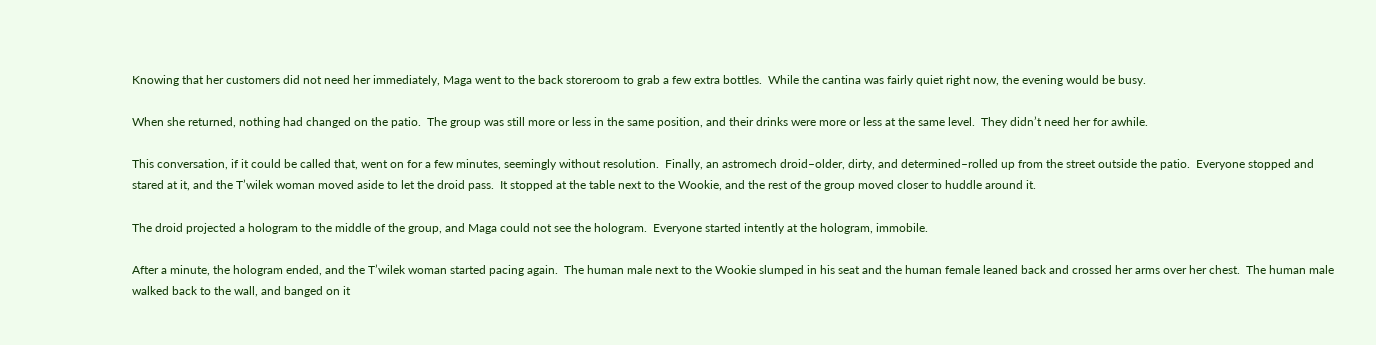Knowing that her customers did not need her immediately, Maga went to the back storeroom to grab a few extra bottles.  While the cantina was fairly quiet right now, the evening would be busy.

When she returned, nothing had changed on the patio.  The group was still more or less in the same position, and their drinks were more or less at the same level.  They didn’t need her for awhile.

This conversation, if it could be called that, went on for a few minutes, seemingly without resolution.  Finally, an astromech droid–older, dirty, and determined–rolled up from the street outside the patio.  Everyone stopped and stared at it, and the T’wilek woman moved aside to let the droid pass.  It stopped at the table next to the Wookie, and the rest of the group moved closer to huddle around it.

The droid projected a hologram to the middle of the group, and Maga could not see the hologram.  Everyone started intently at the hologram, immobile.

After a minute, the hologram ended, and the T’wilek woman started pacing again.  The human male next to the Wookie slumped in his seat and the human female leaned back and crossed her arms over her chest.  The human male walked back to the wall, and banged on it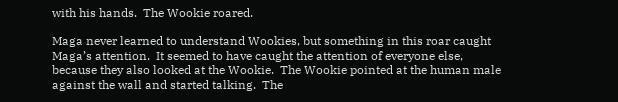with his hands.  The Wookie roared.

Maga never learned to understand Wookies, but something in this roar caught Maga’s attention.  It seemed to have caught the attention of everyone else, because they also looked at the Wookie.  The Wookie pointed at the human male against the wall and started talking.  The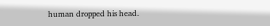human dropped his head.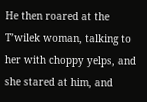He then roared at the T’wilek woman, talking to her with choppy yelps, and she stared at him, and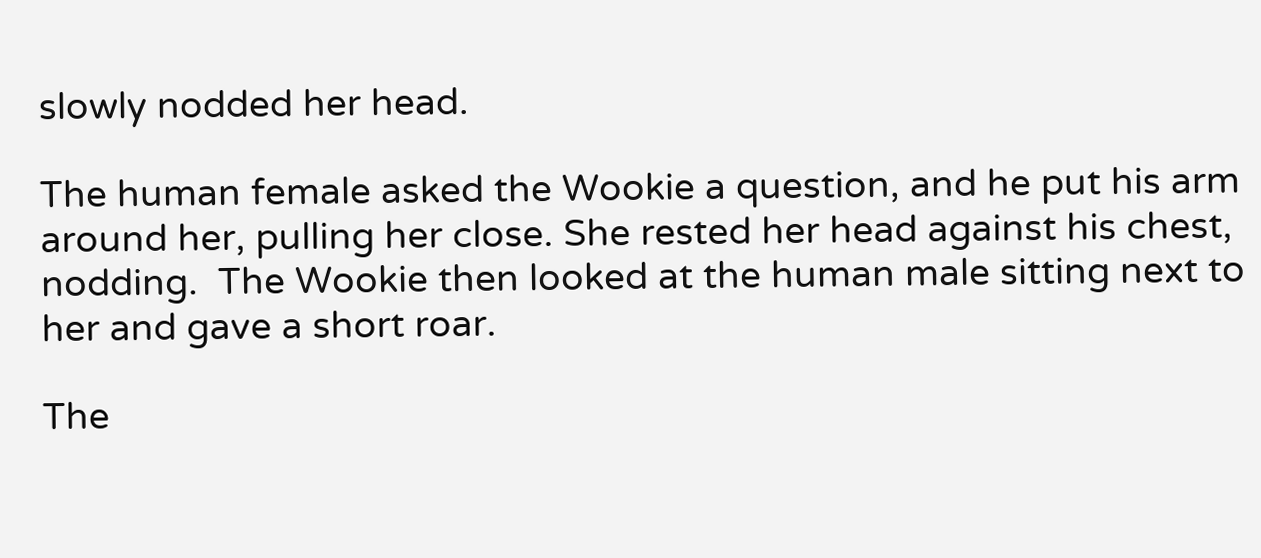slowly nodded her head.

The human female asked the Wookie a question, and he put his arm around her, pulling her close. She rested her head against his chest, nodding.  The Wookie then looked at the human male sitting next to her and gave a short roar.

The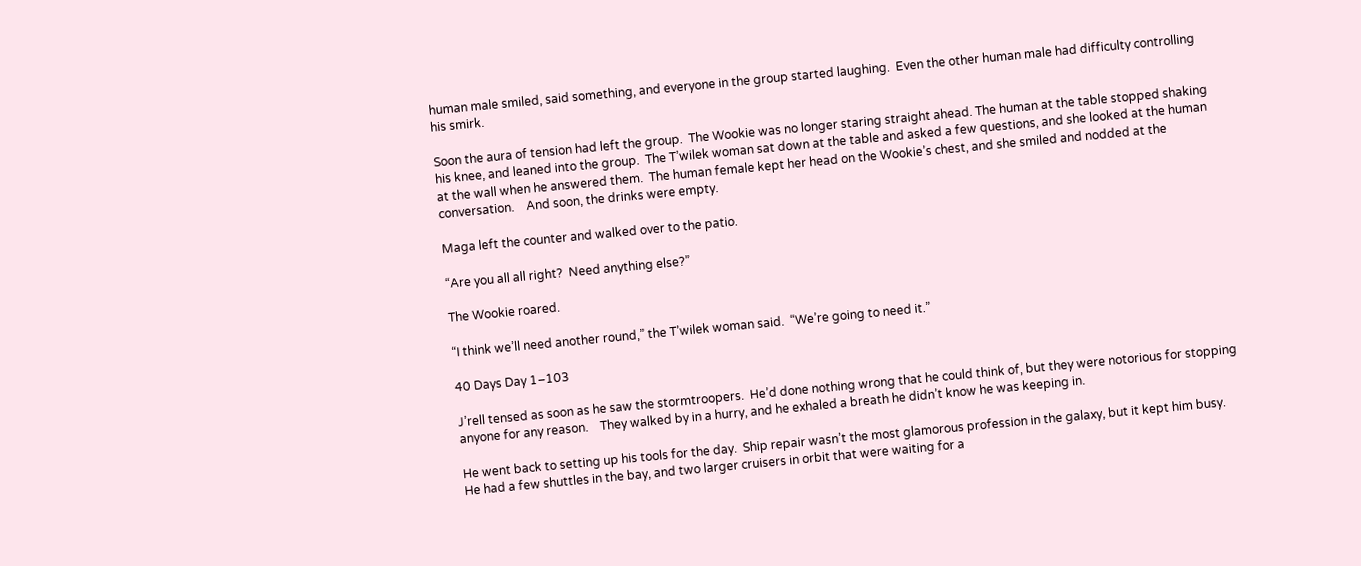human male smiled, said something, and everyone in the group started laughing.  Even the other human male had difficulty controlling his smirk.

Soon the aura of tension had left the group.  The Wookie was no longer staring straight ahead. The human at the table stopped shaking his knee, and leaned into the group.  The T’wilek woman sat down at the table and asked a few questions, and she looked at the human at the wall when he answered them.  The human female kept her head on the Wookie’s chest, and she smiled and nodded at the conversation.    And soon, the drinks were empty.

Maga left the counter and walked over to the patio.

“Are you all all right?  Need anything else?”

The Wookie roared.

“I think we’ll need another round,” the T’wilek woman said.  “We’re going to need it.”

40 Days Day 1–103

J’rell tensed as soon as he saw the stormtroopers.  He’d done nothing wrong that he could think of, but they were notorious for stopping anyone for any reason.    They walked by in a hurry, and he exhaled a breath he didn’t know he was keeping in.

He went back to setting up his tools for the day.  Ship repair wasn’t the most glamorous profession in the galaxy, but it kept him busy.  He had a few shuttles in the bay, and two larger cruisers in orbit that were waiting for a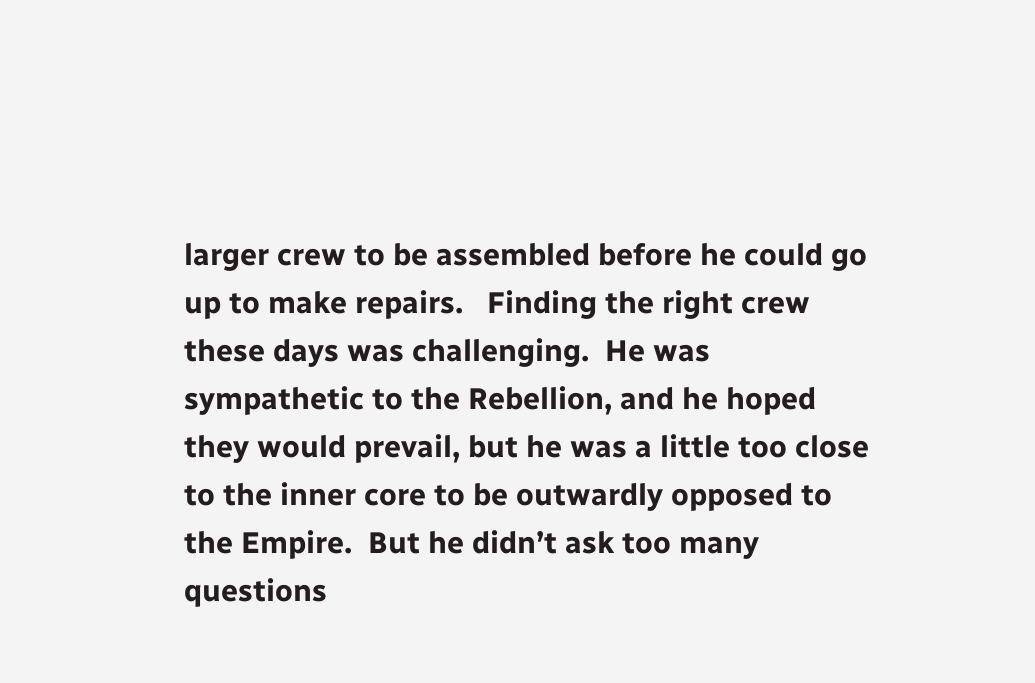larger crew to be assembled before he could go up to make repairs.   Finding the right crew these days was challenging.  He was sympathetic to the Rebellion, and he hoped they would prevail, but he was a little too close to the inner core to be outwardly opposed to the Empire.  But he didn’t ask too many questions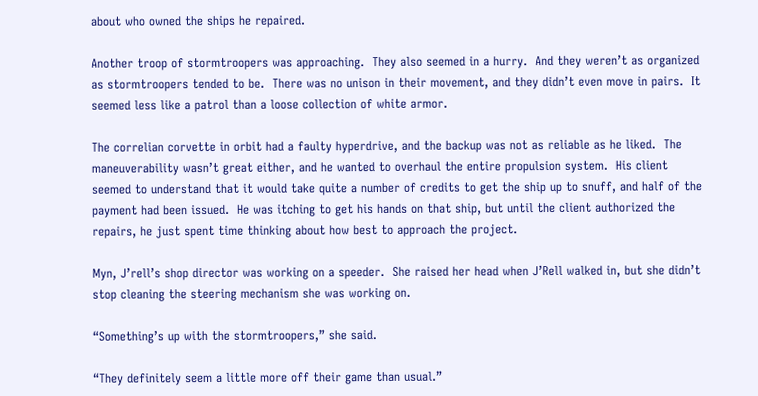about who owned the ships he repaired.

Another troop of stormtroopers was approaching.  They also seemed in a hurry.  And they weren’t as organized as stormtroopers tended to be.  There was no unison in their movement, and they didn’t even move in pairs.  It seemed less like a patrol than a loose collection of white armor.

The correlian corvette in orbit had a faulty hyperdrive, and the backup was not as reliable as he liked.  The maneuverability wasn’t great either, and he wanted to overhaul the entire propulsion system.  His client seemed to understand that it would take quite a number of credits to get the ship up to snuff, and half of the payment had been issued.  He was itching to get his hands on that ship, but until the client authorized the repairs, he just spent time thinking about how best to approach the project.

Myn, J’rell’s shop director was working on a speeder.  She raised her head when J’Rell walked in, but she didn’t stop cleaning the steering mechanism she was working on.

“Something’s up with the stormtroopers,” she said.

“They definitely seem a little more off their game than usual.”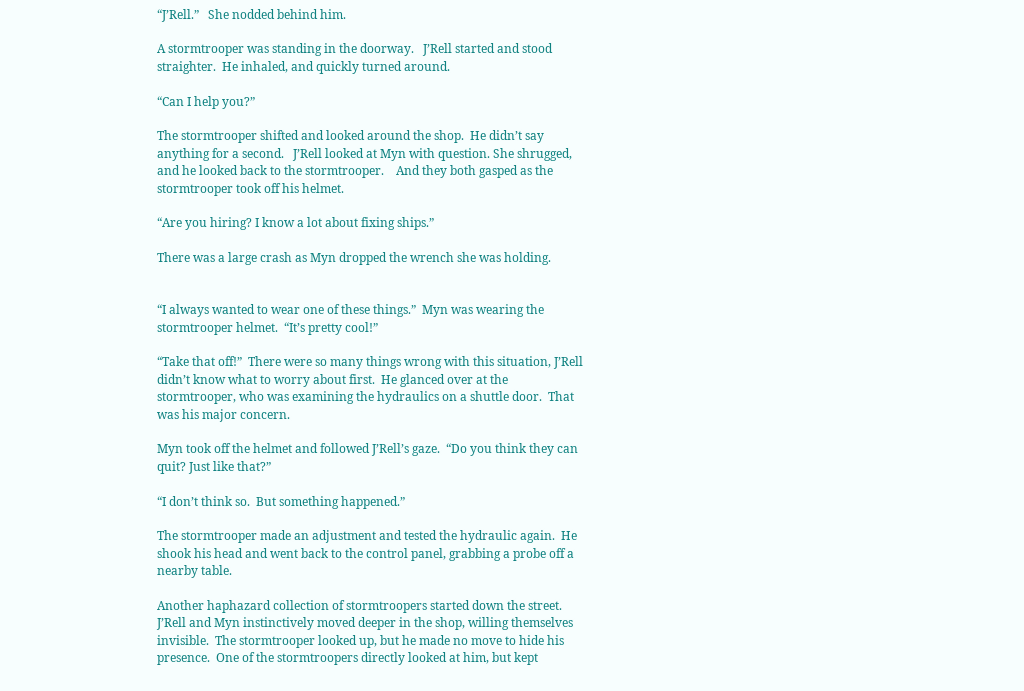“J’Rell.”   She nodded behind him.

A stormtrooper was standing in the doorway.   J’Rell started and stood straighter.  He inhaled, and quickly turned around.

“Can I help you?”

The stormtrooper shifted and looked around the shop.  He didn’t say anything for a second.   J’Rell looked at Myn with question. She shrugged, and he looked back to the stormtrooper.    And they both gasped as the stormtrooper took off his helmet.

“Are you hiring? I know a lot about fixing ships.”

There was a large crash as Myn dropped the wrench she was holding.


“I always wanted to wear one of these things.”  Myn was wearing the stormtrooper helmet.  “It’s pretty cool!”

“Take that off!”  There were so many things wrong with this situation, J’Rell didn’t know what to worry about first.  He glanced over at the stormtrooper, who was examining the hydraulics on a shuttle door.  That was his major concern.

Myn took off the helmet and followed J’Rell’s gaze.  “Do you think they can quit? Just like that?”

“I don’t think so.  But something happened.”

The stormtrooper made an adjustment and tested the hydraulic again.  He shook his head and went back to the control panel, grabbing a probe off a nearby table.

Another haphazard collection of stormtroopers started down the street.  J’Rell and Myn instinctively moved deeper in the shop, willing themselves invisible.  The stormtrooper looked up, but he made no move to hide his presence.  One of the stormtroopers directly looked at him, but kept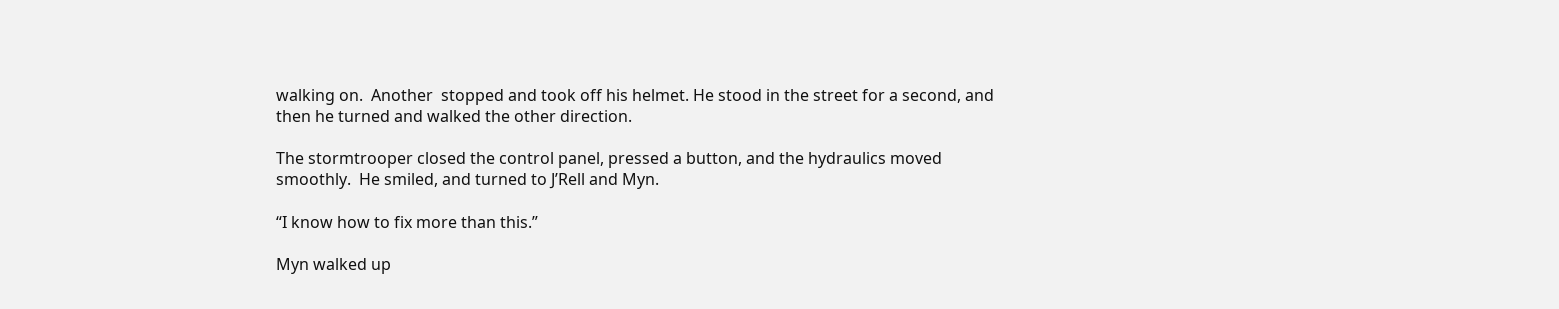walking on.  Another  stopped and took off his helmet. He stood in the street for a second, and then he turned and walked the other direction.

The stormtrooper closed the control panel, pressed a button, and the hydraulics moved smoothly.  He smiled, and turned to J’Rell and Myn.

“I know how to fix more than this.”

Myn walked up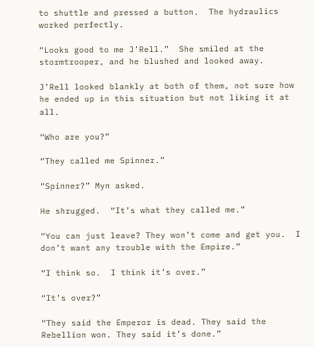to shuttle and pressed a button.  The hydraulics worked perfectly.

“Looks good to me J’Rell.”  She smiled at the stormtrooper, and he blushed and looked away.

J’Rell looked blankly at both of them, not sure how he ended up in this situation but not liking it at all.

“Who are you?”

“They called me Spinner.”

“Spinner?” Myn asked.

He shrugged.  “It’s what they called me.”

“You can just leave? They won’t come and get you.  I don’t want any trouble with the Empire.”

“I think so.  I think it’s over.”

“It’s over?”

“They said the Emperor is dead. They said the Rebellion won. They said it’s done.”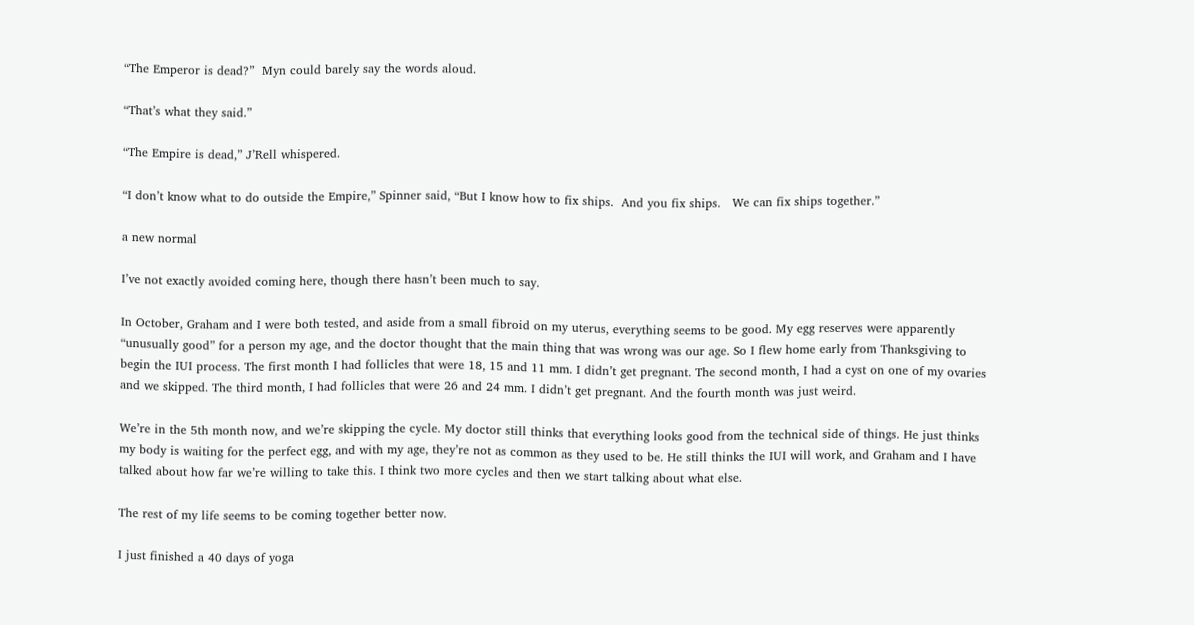“The Emperor is dead?”  Myn could barely say the words aloud.

“That’s what they said.”

“The Empire is dead,” J’Rell whispered.

“I don’t know what to do outside the Empire,” Spinner said, “But I know how to fix ships.  And you fix ships.   We can fix ships together.”

a new normal

I’ve not exactly avoided coming here, though there hasn’t been much to say.

In October, Graham and I were both tested, and aside from a small fibroid on my uterus, everything seems to be good. My egg reserves were apparently “unusually good” for a person my age, and the doctor thought that the main thing that was wrong was our age. So I flew home early from Thanksgiving to begin the IUI process. The first month I had follicles that were 18, 15 and 11 mm. I didn’t get pregnant. The second month, I had a cyst on one of my ovaries and we skipped. The third month, I had follicles that were 26 and 24 mm. I didn’t get pregnant. And the fourth month was just weird.

We’re in the 5th month now, and we’re skipping the cycle. My doctor still thinks that everything looks good from the technical side of things. He just thinks my body is waiting for the perfect egg, and with my age, they’re not as common as they used to be. He still thinks the IUI will work, and Graham and I have talked about how far we’re willing to take this. I think two more cycles and then we start talking about what else.

The rest of my life seems to be coming together better now.

I just finished a 40 days of yoga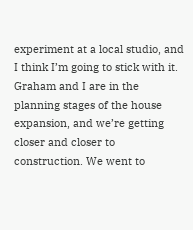experiment at a local studio, and I think I’m going to stick with it. Graham and I are in the planning stages of the house expansion, and we’re getting closer and closer to construction. We went to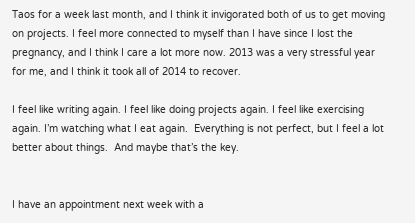Taos for a week last month, and I think it invigorated both of us to get moving on projects. I feel more connected to myself than I have since I lost the pregnancy, and I think I care a lot more now. 2013 was a very stressful year for me, and I think it took all of 2014 to recover.

I feel like writing again. I feel like doing projects again. I feel like exercising again. I’m watching what I eat again.  Everything is not perfect, but I feel a lot better about things.  And maybe that’s the key.


I have an appointment next week with a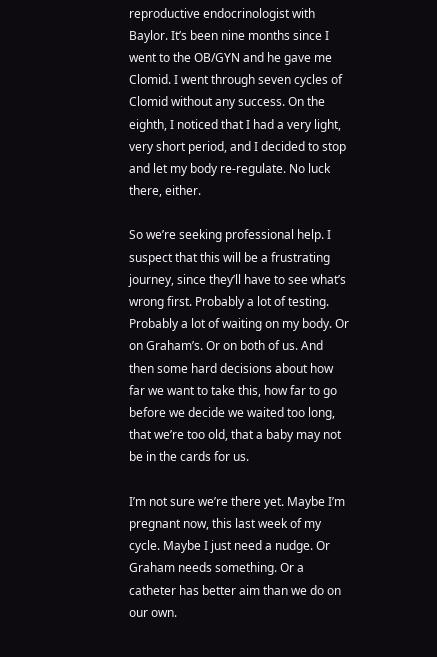reproductive endocrinologist with Baylor. It’s been nine months since I went to the OB/GYN and he gave me Clomid. I went through seven cycles of Clomid without any success. On the eighth, I noticed that I had a very light, very short period, and I decided to stop and let my body re-regulate. No luck there, either.

So we’re seeking professional help. I suspect that this will be a frustrating journey, since they’ll have to see what’s wrong first. Probably a lot of testing. Probably a lot of waiting on my body. Or on Graham’s. Or on both of us. And then some hard decisions about how far we want to take this, how far to go before we decide we waited too long, that we’re too old, that a baby may not be in the cards for us.

I’m not sure we’re there yet. Maybe I’m pregnant now, this last week of my cycle. Maybe I just need a nudge. Or Graham needs something. Or a catheter has better aim than we do on our own.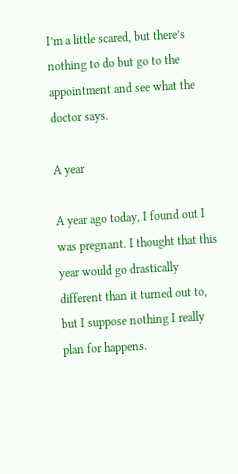I’m a little scared, but there’s nothing to do but go to the appointment and see what the doctor says.

A year

A year ago today, I found out I was pregnant. I thought that this year would go drastically different than it turned out to, but I suppose nothing I really plan for happens.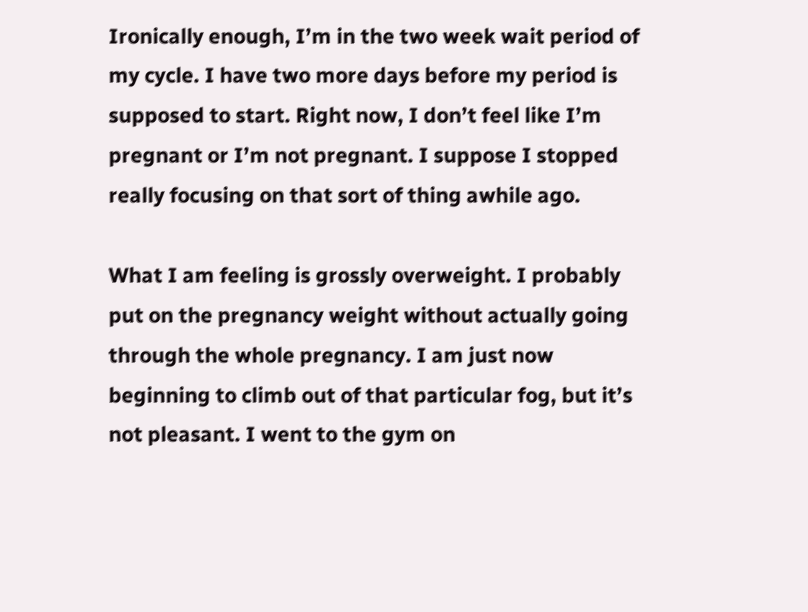Ironically enough, I’m in the two week wait period of my cycle. I have two more days before my period is supposed to start. Right now, I don’t feel like I’m pregnant or I’m not pregnant. I suppose I stopped really focusing on that sort of thing awhile ago.

What I am feeling is grossly overweight. I probably put on the pregnancy weight without actually going through the whole pregnancy. I am just now beginning to climb out of that particular fog, but it’s not pleasant. I went to the gym on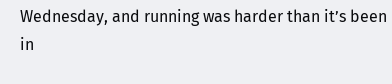Wednesday, and running was harder than it’s been in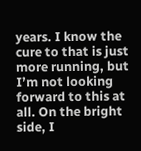years. I know the cure to that is just more running, but I’m not looking forward to this at all. On the bright side, I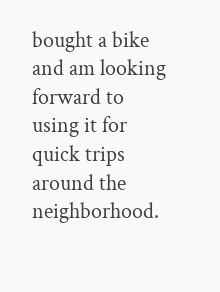bought a bike and am looking forward to using it for quick trips around the neighborhood.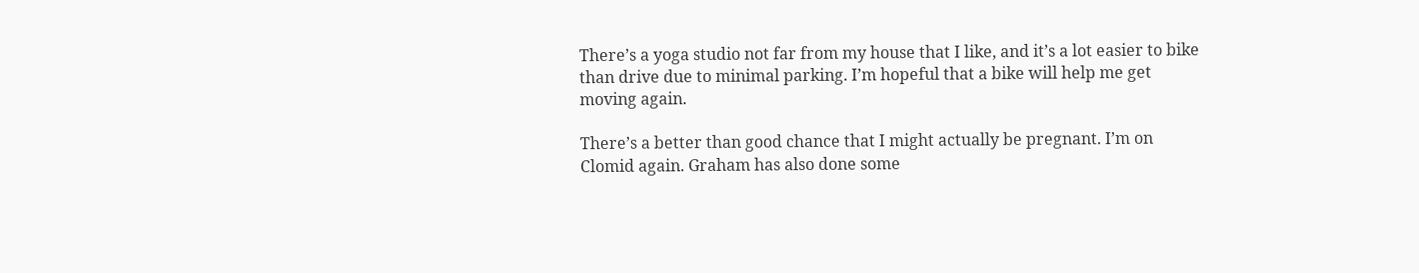There’s a yoga studio not far from my house that I like, and it’s a lot easier to bike than drive due to minimal parking. I’m hopeful that a bike will help me get moving again.

There’s a better than good chance that I might actually be pregnant. I’m on Clomid again. Graham has also done some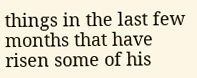things in the last few months that have risen some of his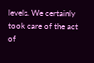levels. We certainly took care of the act of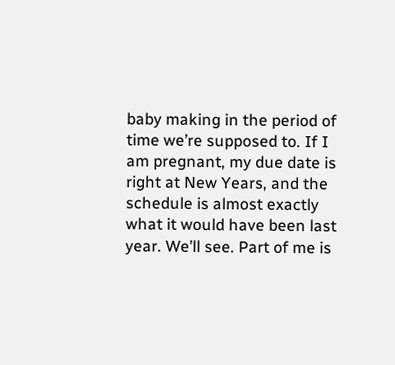baby making in the period of time we’re supposed to. If I am pregnant, my due date is right at New Years, and the schedule is almost exactly what it would have been last year. We’ll see. Part of me is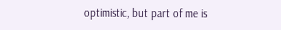optimistic, but part of me is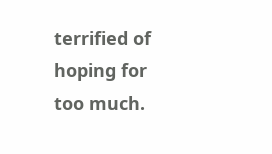terrified of hoping for too much.